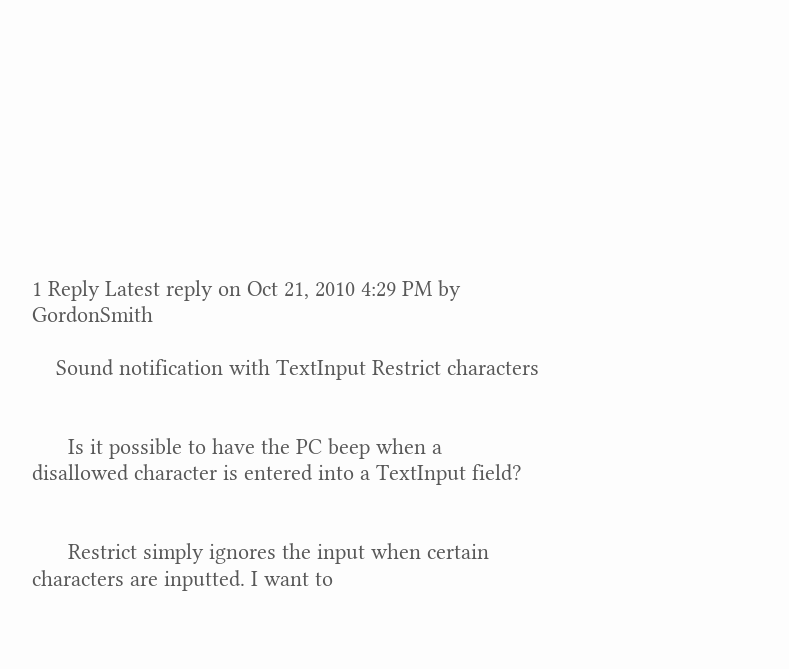1 Reply Latest reply on Oct 21, 2010 4:29 PM by GordonSmith

    Sound notification with TextInput Restrict characters


      Is it possible to have the PC beep when a disallowed character is entered into a TextInput field?


      Restrict simply ignores the input when certain characters are inputted. I want to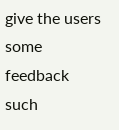give the users some feedback such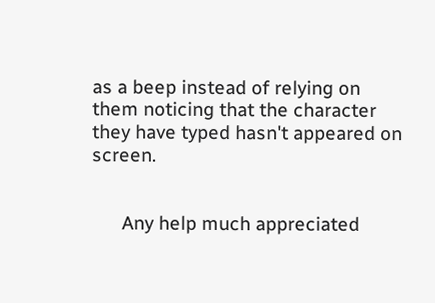as a beep instead of relying on them noticing that the character they have typed hasn't appeared on screen.


      Any help much appreciated